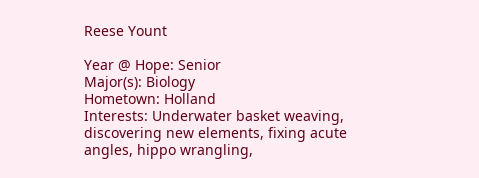Reese Yount

Year @ Hope: Senior
Major(s): Biology
Hometown: Holland
Interests: Underwater basket weaving, discovering new elements, fixing acute angles, hippo wrangling,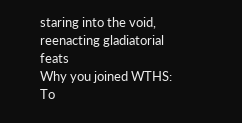staring into the void, reenacting gladiatorial feats
Why you joined WTHS: To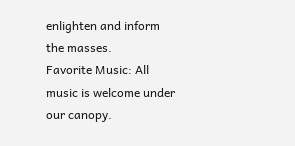enlighten and inform the masses.
Favorite Music: All music is welcome under our canopy.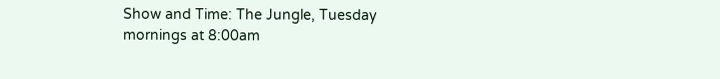Show and Time: The Jungle, Tuesday mornings at 8:00am